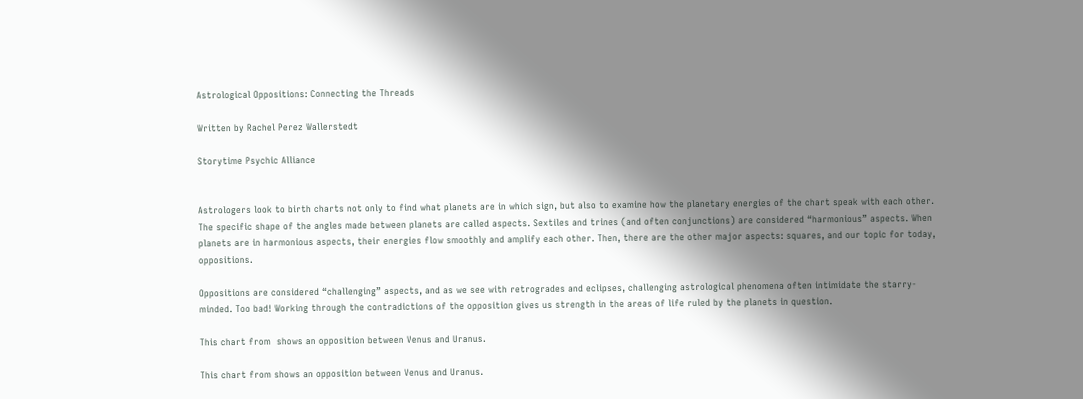Astrological Oppositions: Connecting the Threads

Written by Rachel Perez Wallerstedt

Storytime Psychic Alliance


Astrologers look to birth charts not only to find what planets are in which sign, but also to examine how the planetary energies of the chart speak with each other. The specific shape of the angles made between planets are called aspects. Sextiles and trines (and often conjunctions) are considered “harmonious” aspects. When planets are in harmonious aspects, their energies flow smoothly and amplify each other. Then, there are the other major aspects: squares, and our topic for today, oppositions.

Oppositions are considered “challenging” aspects, and as we see with retrogrades and eclipses, challenging astrological phenomena often intimidate the starry-minded. Too bad! Working through the contradictions of the opposition gives us strength in the areas of life ruled by the planets in question.

This chart from  shows an opposition between Venus and Uranus.

This chart from shows an opposition between Venus and Uranus.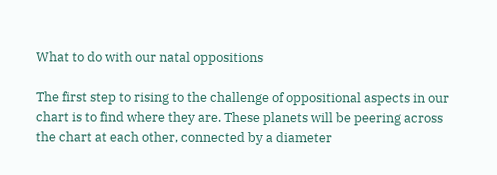What to do with our natal oppositions

The first step to rising to the challenge of oppositional aspects in our chart is to find where they are. These planets will be peering across the chart at each other, connected by a diameter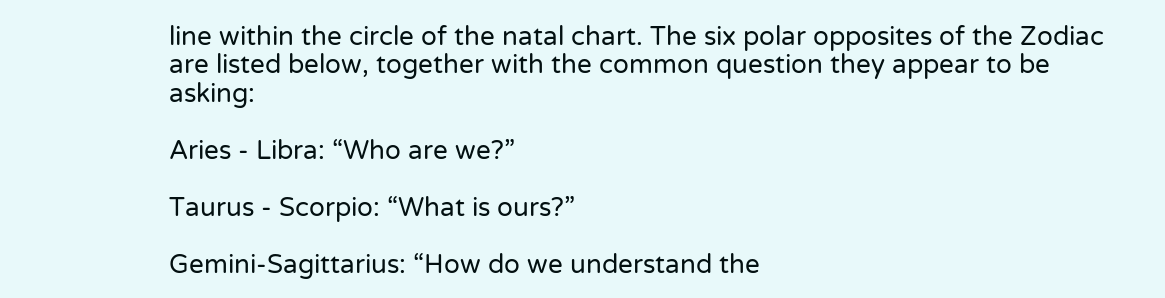line within the circle of the natal chart. The six polar opposites of the Zodiac are listed below, together with the common question they appear to be asking:

Aries - Libra: “Who are we?”

Taurus - Scorpio: “What is ours?”

Gemini-Sagittarius: “How do we understand the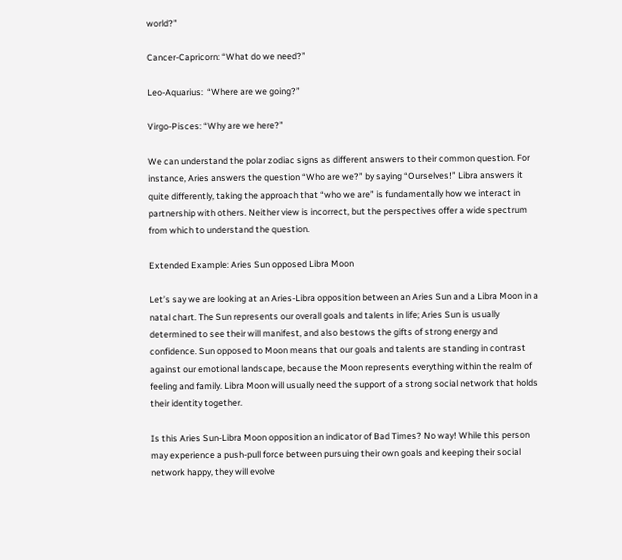world?”

Cancer-Capricorn: “What do we need?”

Leo-Aquarius:  “Where are we going?”

Virgo-Pisces: “Why are we here?”

We can understand the polar zodiac signs as different answers to their common question. For instance, Aries answers the question “Who are we?” by saying “Ourselves!” Libra answers it quite differently, taking the approach that “who we are” is fundamentally how we interact in partnership with others. Neither view is incorrect, but the perspectives offer a wide spectrum from which to understand the question.

Extended Example: Aries Sun opposed Libra Moon

Let’s say we are looking at an Aries-Libra opposition between an Aries Sun and a Libra Moon in a natal chart. The Sun represents our overall goals and talents in life; Aries Sun is usually determined to see their will manifest, and also bestows the gifts of strong energy and confidence. Sun opposed to Moon means that our goals and talents are standing in contrast against our emotional landscape, because the Moon represents everything within the realm of feeling and family. Libra Moon will usually need the support of a strong social network that holds their identity together.

Is this Aries Sun-Libra Moon opposition an indicator of Bad Times? No way! While this person may experience a push-pull force between pursuing their own goals and keeping their social network happy, they will evolve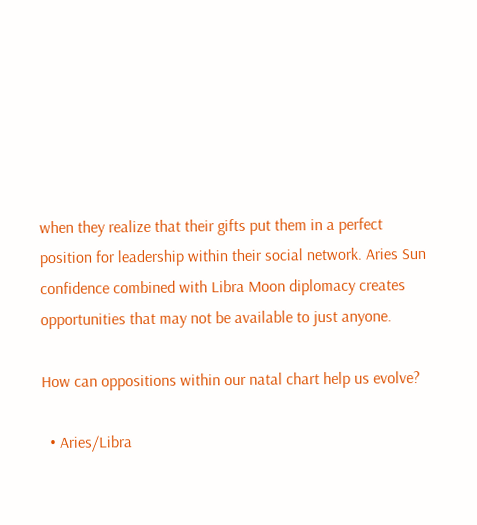when they realize that their gifts put them in a perfect position for leadership within their social network. Aries Sun confidence combined with Libra Moon diplomacy creates opportunities that may not be available to just anyone.

How can oppositions within our natal chart help us evolve?

  • Aries/Libra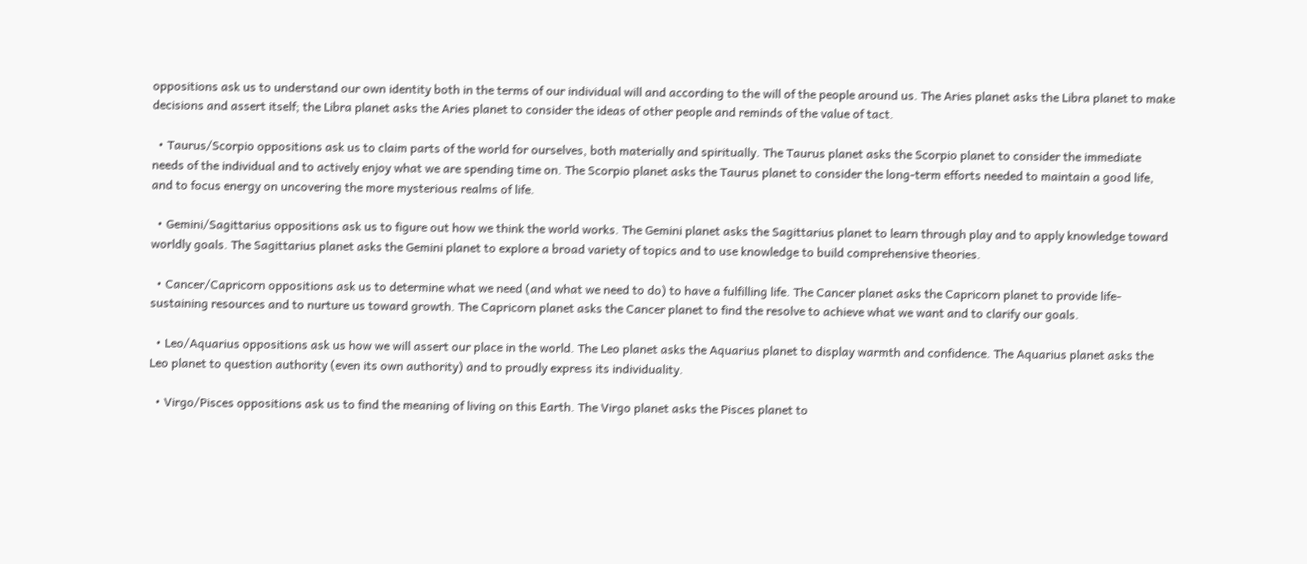oppositions ask us to understand our own identity both in the terms of our individual will and according to the will of the people around us. The Aries planet asks the Libra planet to make decisions and assert itself; the Libra planet asks the Aries planet to consider the ideas of other people and reminds of the value of tact.

  • Taurus/Scorpio oppositions ask us to claim parts of the world for ourselves, both materially and spiritually. The Taurus planet asks the Scorpio planet to consider the immediate needs of the individual and to actively enjoy what we are spending time on. The Scorpio planet asks the Taurus planet to consider the long-term efforts needed to maintain a good life, and to focus energy on uncovering the more mysterious realms of life.

  • Gemini/Sagittarius oppositions ask us to figure out how we think the world works. The Gemini planet asks the Sagittarius planet to learn through play and to apply knowledge toward worldly goals. The Sagittarius planet asks the Gemini planet to explore a broad variety of topics and to use knowledge to build comprehensive theories.

  • Cancer/Capricorn oppositions ask us to determine what we need (and what we need to do) to have a fulfilling life. The Cancer planet asks the Capricorn planet to provide life-sustaining resources and to nurture us toward growth. The Capricorn planet asks the Cancer planet to find the resolve to achieve what we want and to clarify our goals.

  • Leo/Aquarius oppositions ask us how we will assert our place in the world. The Leo planet asks the Aquarius planet to display warmth and confidence. The Aquarius planet asks the Leo planet to question authority (even its own authority) and to proudly express its individuality.

  • Virgo/Pisces oppositions ask us to find the meaning of living on this Earth. The Virgo planet asks the Pisces planet to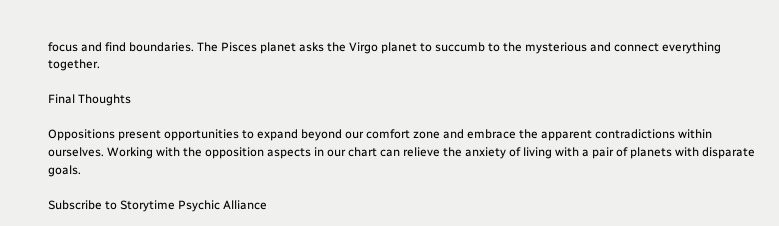focus and find boundaries. The Pisces planet asks the Virgo planet to succumb to the mysterious and connect everything together.

Final Thoughts

Oppositions present opportunities to expand beyond our comfort zone and embrace the apparent contradictions within ourselves. Working with the opposition aspects in our chart can relieve the anxiety of living with a pair of planets with disparate goals.

Subscribe to Storytime Psychic Alliance